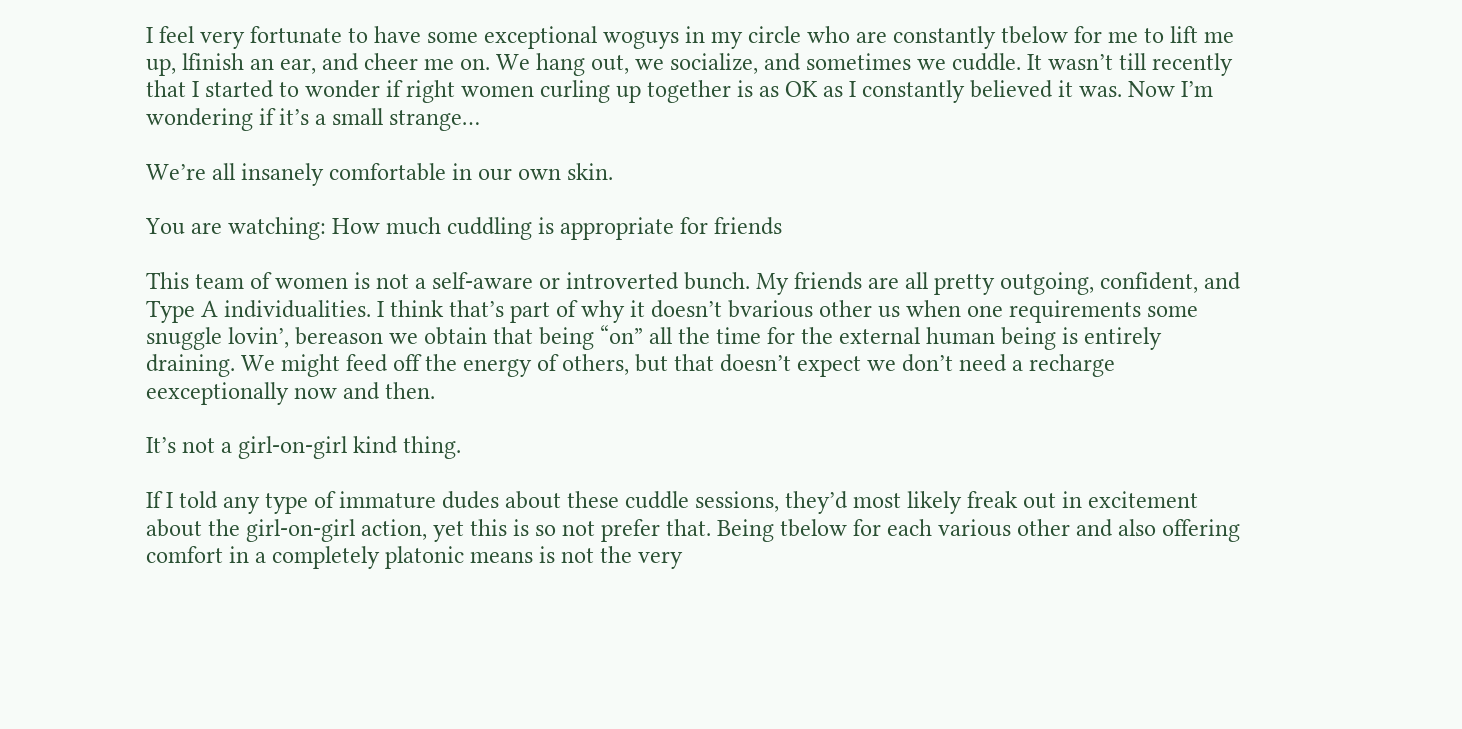I feel very fortunate to have some exceptional woguys in my circle who are constantly tbelow for me to lift me up, lfinish an ear, and cheer me on. We hang out, we socialize, and sometimes we cuddle. It wasn’t till recently that I started to wonder if right women curling up together is as OK as I constantly believed it was. Now I’m wondering if it’s a small strange…

We’re all insanely comfortable in our own skin.

You are watching: How much cuddling is appropriate for friends

This team of women is not a self-aware or introverted bunch. My friends are all pretty outgoing, confident, and Type A individualities. I think that’s part of why it doesn’t bvarious other us when one requirements some snuggle lovin’, bereason we obtain that being “on” all the time for the external human being is entirely draining. We might feed off the energy of others, but that doesn’t expect we don’t need a recharge eexceptionally now and then.

It’s not a girl-on-girl kind thing.

If I told any type of immature dudes about these cuddle sessions, they’d most likely freak out in excitement about the girl-on-girl action, yet this is so not prefer that. Being tbelow for each various other and also offering comfort in a completely platonic means is not the very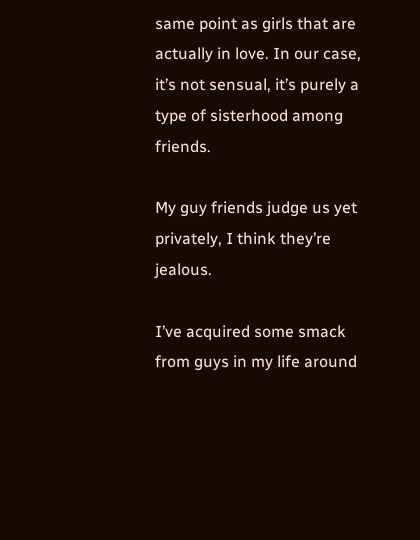same point as girls that are actually in love. In our case, it’s not sensual, it’s purely a type of sisterhood among friends.

My guy friends judge us yet privately, I think they’re jealous.

I’ve acquired some smack from guys in my life around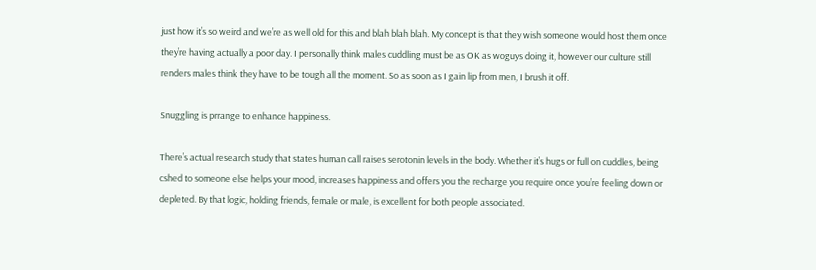just how it’s so weird and we’re as well old for this and blah blah blah. My concept is that they wish someone would host them once they’re having actually a poor day. I personally think males cuddling must be as OK as woguys doing it, however our culture still renders males think they have to be tough all the moment. So as soon as I gain lip from men, I brush it off.

Snuggling is prrange to enhance happiness.

There’s actual research study that states human call raises serotonin levels in the body. Whether it’s hugs or full on cuddles, being cshed to someone else helps your mood, increases happiness and offers you the recharge you require once you’re feeling down or depleted. By that logic, holding friends, female or male, is excellent for both people associated.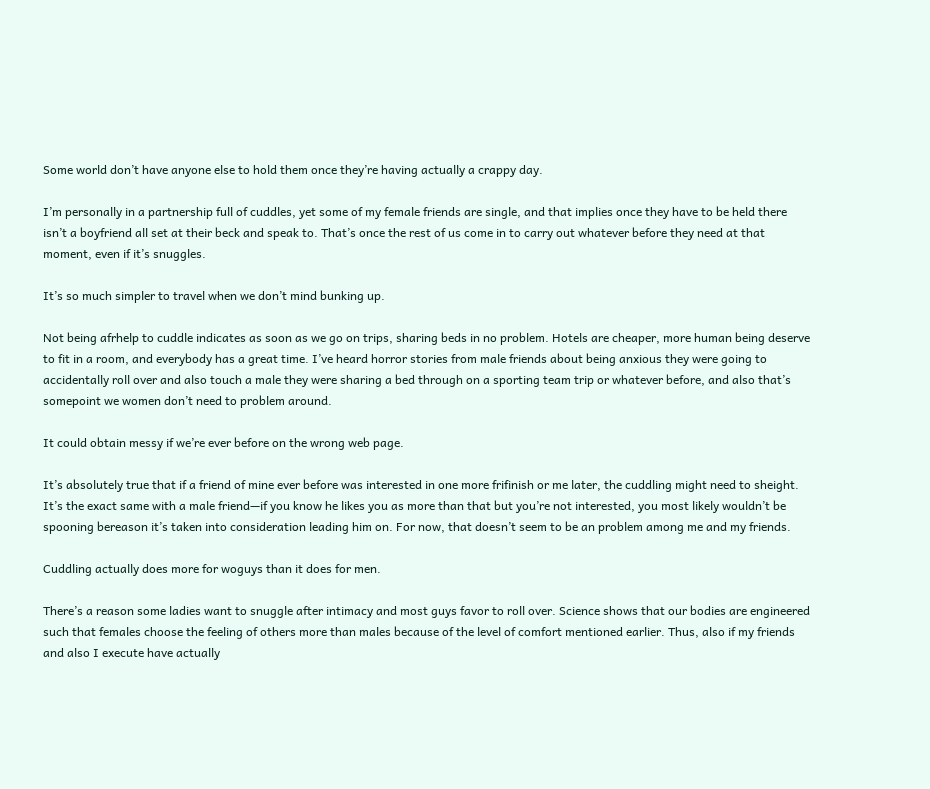Some world don’t have anyone else to hold them once they’re having actually a crappy day.

I’m personally in a partnership full of cuddles, yet some of my female friends are single, and that implies once they have to be held there isn’t a boyfriend all set at their beck and speak to. That’s once the rest of us come in to carry out whatever before they need at that moment, even if it’s snuggles.

It’s so much simpler to travel when we don’t mind bunking up.

Not being afrhelp to cuddle indicates as soon as we go on trips, sharing beds in no problem. Hotels are cheaper, more human being deserve to fit in a room, and everybody has a great time. I’ve heard horror stories from male friends about being anxious they were going to accidentally roll over and also touch a male they were sharing a bed through on a sporting team trip or whatever before, and also that’s somepoint we women don’t need to problem around.

It could obtain messy if we’re ever before on the wrong web page.

It’s absolutely true that if a friend of mine ever before was interested in one more frifinish or me later, the cuddling might need to sheight. It’s the exact same with a male friend—if you know he likes you as more than that but you’re not interested, you most likely wouldn’t be spooning bereason it’s taken into consideration leading him on. For now, that doesn’t seem to be an problem among me and my friends.

Cuddling actually does more for woguys than it does for men.

There’s a reason some ladies want to snuggle after intimacy and most guys favor to roll over. Science shows that our bodies are engineered such that females choose the feeling of others more than males because of the level of comfort mentioned earlier. Thus, also if my friends and also I execute have actually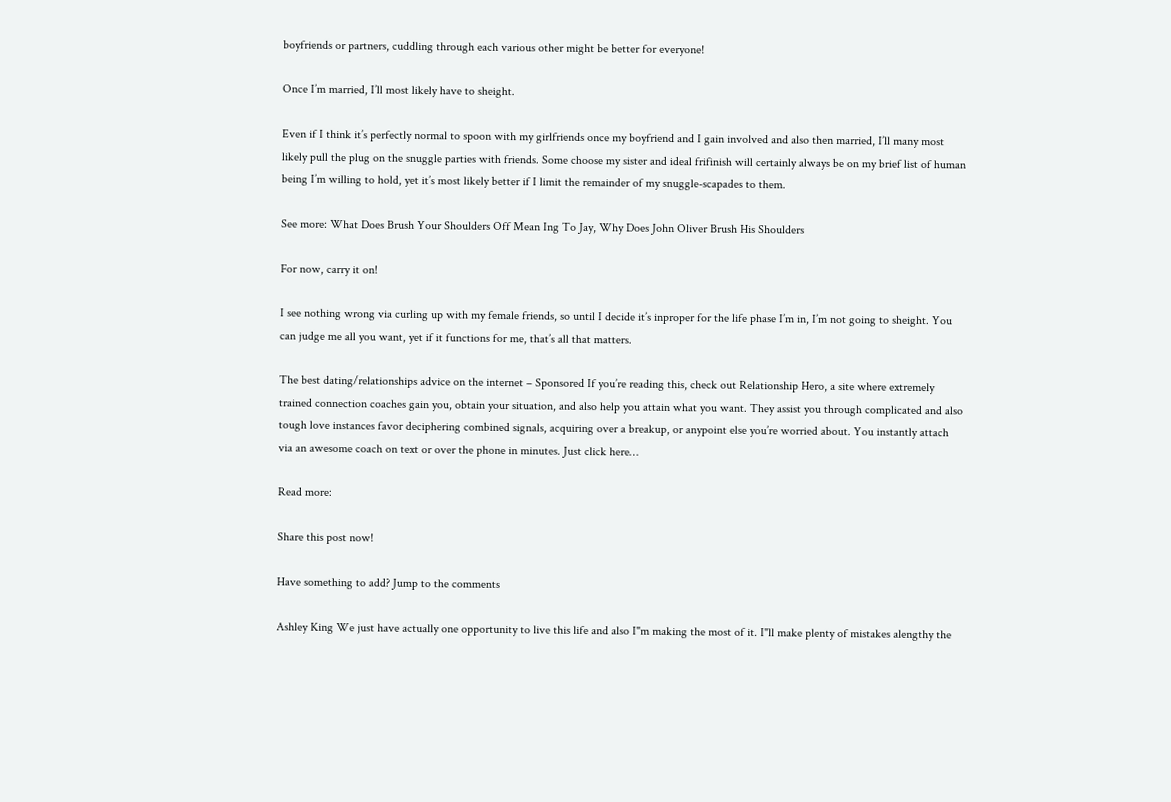boyfriends or partners, cuddling through each various other might be better for everyone!

Once I’m married, I’ll most likely have to sheight.

Even if I think it’s perfectly normal to spoon with my girlfriends once my boyfriend and I gain involved and also then married, I’ll many most likely pull the plug on the snuggle parties with friends. Some choose my sister and ideal frifinish will certainly always be on my brief list of human being I’m willing to hold, yet it’s most likely better if I limit the remainder of my snuggle-scapades to them.

See more: What Does Brush Your Shoulders Off Mean Ing To Jay, Why Does John Oliver Brush His Shoulders

For now, carry it on!

I see nothing wrong via curling up with my female friends, so until I decide it’s inproper for the life phase I’m in, I’m not going to sheight. You can judge me all you want, yet if it functions for me, that’s all that matters.

The best dating/relationships advice on the internet – Sponsored If you’re reading this, check out Relationship Hero, a site where extremely trained connection coaches gain you, obtain your situation, and also help you attain what you want. They assist you through complicated and also tough love instances favor deciphering combined signals, acquiring over a breakup, or anypoint else you’re worried about. You instantly attach via an awesome coach on text or over the phone in minutes. Just click here…

Read more:

Share this post now!

Have something to add? Jump to the comments

Ashley King We just have actually one opportunity to live this life and also I"m making the most of it. I"ll make plenty of mistakes alengthy the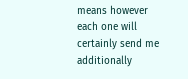means however each one will certainly send me additionally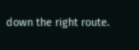down the right route.